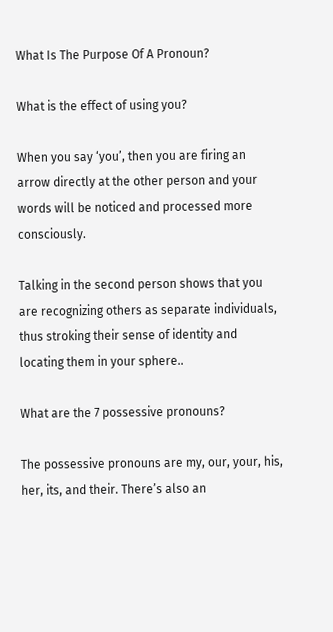What Is The Purpose Of A Pronoun?

What is the effect of using you?

When you say ‘you’, then you are firing an arrow directly at the other person and your words will be noticed and processed more consciously.

Talking in the second person shows that you are recognizing others as separate individuals, thus stroking their sense of identity and locating them in your sphere..

What are the 7 possessive pronouns?

The possessive pronouns are my, our, your, his, her, its, and their. There’s also an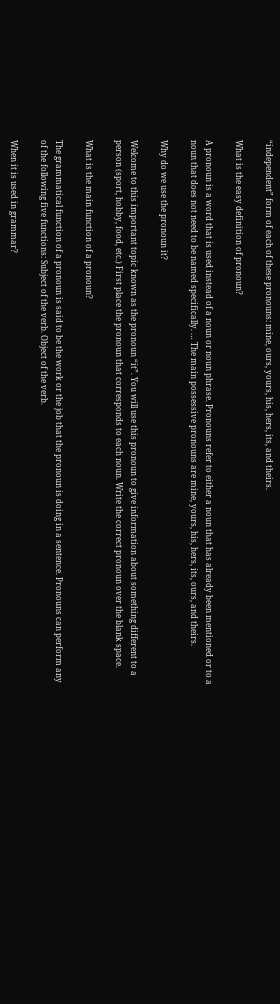“independent” form of each of these pronouns: mine, ours, yours, his, hers, its, and theirs.

What is the easy definition of pronoun?

A pronoun is a word that is used instead of a noun or noun phrase. Pronouns refer to either a noun that has already been mentioned or to a noun that does not need to be named specifically. … The main possessive pronouns are mine, yours, his, hers, its, ours, and theirs.

Why do we use the pronoun it?

Welcome to this important topic known as the pronoun “it”. You will use this pronoun to give information about something different to a person (sport, hobby, food, etc.) First place the pronoun that corresponds to each noun. Write the correct pronoun over the blank space.

What is the main function of a pronoun?

The grammatical function of a pronoun is said to be the work or the job that the pronoun is doing in a sentence. Pronouns can perform any of the following five functions: Subject of the verb. Object of the verb.

When it is used in grammar?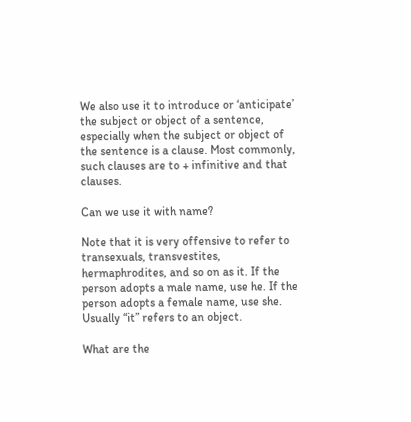We also use it to introduce or ‘anticipate’ the subject or object of a sentence, especially when the subject or object of the sentence is a clause. Most commonly, such clauses are to + infinitive and that clauses.

Can we use it with name?

Note that it is very offensive to refer to transexuals, transvestites, hermaphrodites, and so on as it. If the person adopts a male name, use he. If the person adopts a female name, use she. Usually “it” refers to an object.

What are the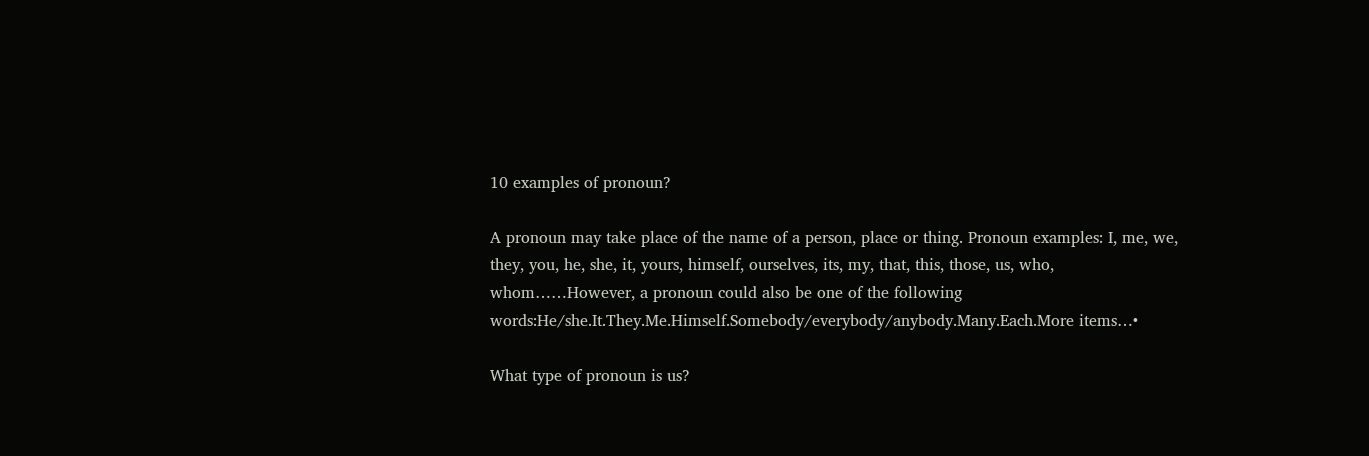10 examples of pronoun?

A pronoun may take place of the name of a person, place or thing. Pronoun examples: I, me, we, they, you, he, she, it, yours, himself, ourselves, its, my, that, this, those, us, who, whom……However, a pronoun could also be one of the following words:He/she.It.They.Me.Himself.Somebody/everybody/anybody.Many.Each.More items…•

What type of pronoun is us?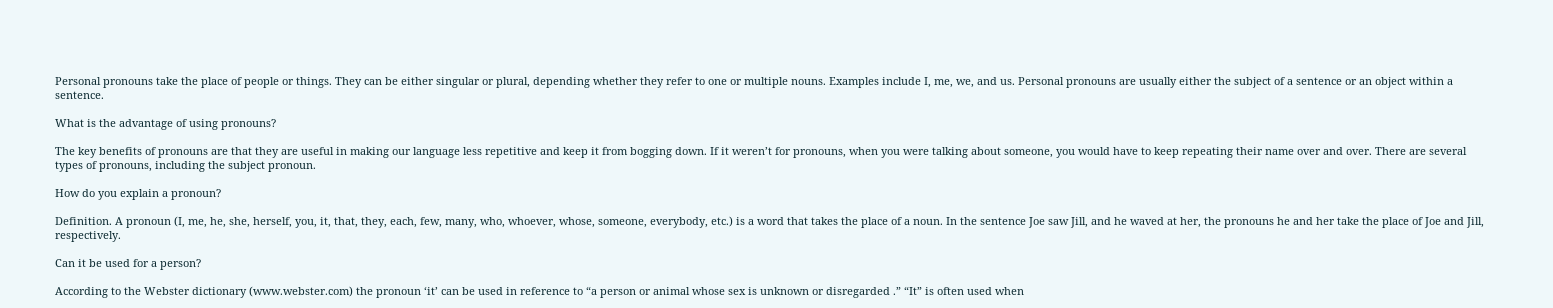Personal pronouns take the place of people or things. They can be either singular or plural, depending whether they refer to one or multiple nouns. Examples include I, me, we, and us. Personal pronouns are usually either the subject of a sentence or an object within a sentence.

What is the advantage of using pronouns?

The key benefits of pronouns are that they are useful in making our language less repetitive and keep it from bogging down. If it weren’t for pronouns, when you were talking about someone, you would have to keep repeating their name over and over. There are several types of pronouns, including the subject pronoun.

How do you explain a pronoun?

Definition. A pronoun (I, me, he, she, herself, you, it, that, they, each, few, many, who, whoever, whose, someone, everybody, etc.) is a word that takes the place of a noun. In the sentence Joe saw Jill, and he waved at her, the pronouns he and her take the place of Joe and Jill, respectively.

Can it be used for a person?

According to the Webster dictionary (www.webster.com) the pronoun ‘it’ can be used in reference to “a person or animal whose sex is unknown or disregarded .” “It” is often used when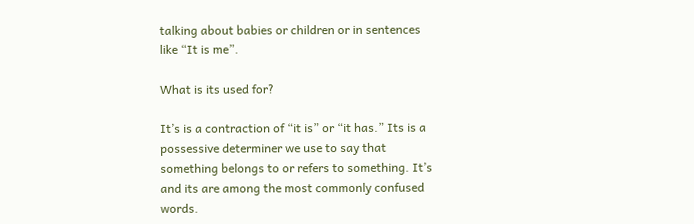talking about babies or children or in sentences like “It is me”.

What is its used for?

It’s is a contraction of “it is” or “it has.” Its is a possessive determiner we use to say that something belongs to or refers to something. It’s and its are among the most commonly confused words.